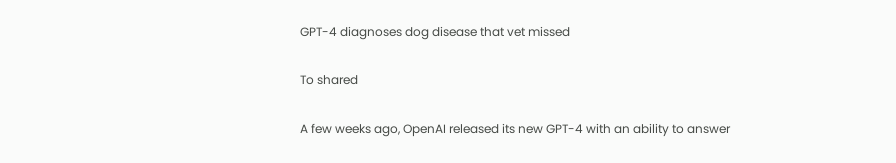GPT-4 diagnoses dog disease that vet missed

To shared

A few weeks ago, OpenAI released its new GPT-4 with an ability to answer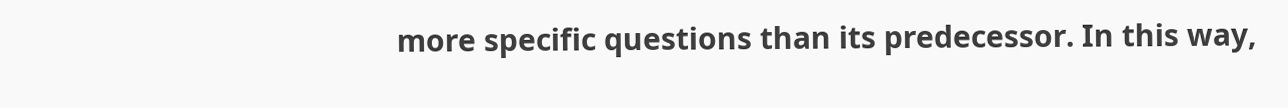more specific questions than its predecessor. In this way,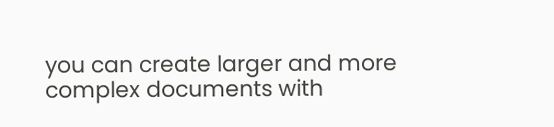you can create larger and more complex documents with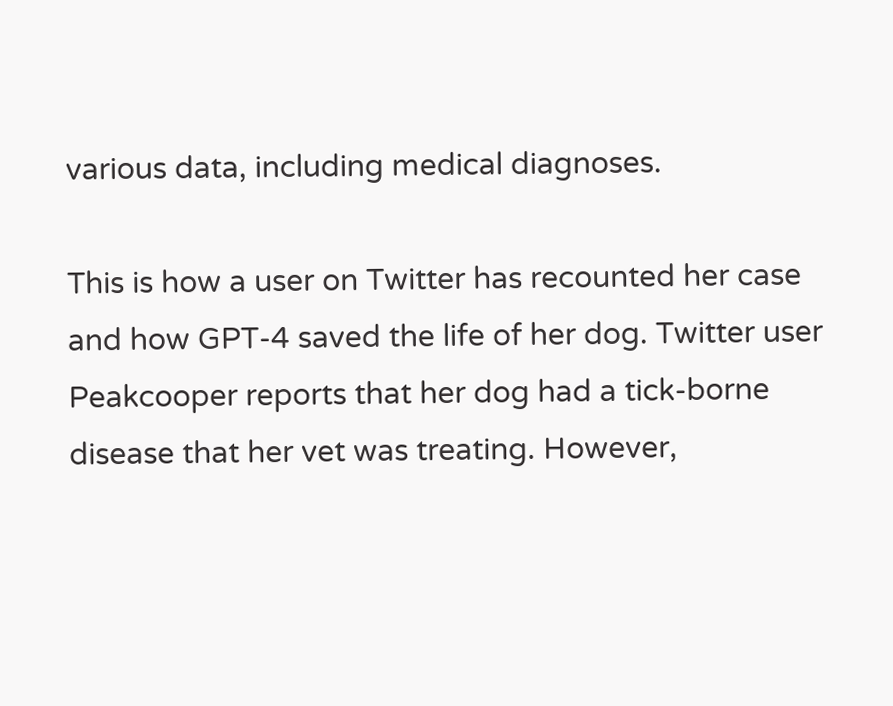various data, including medical diagnoses.

This is how a user on Twitter has recounted her case and how GPT-4 saved the life of her dog. Twitter user Peakcooper reports that her dog had a tick-borne disease that her vet was treating. However,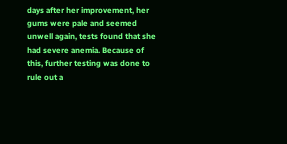days after her improvement, her gums were pale and seemed unwell again, tests found that she had severe anemia. Because of this, further testing was done to rule out a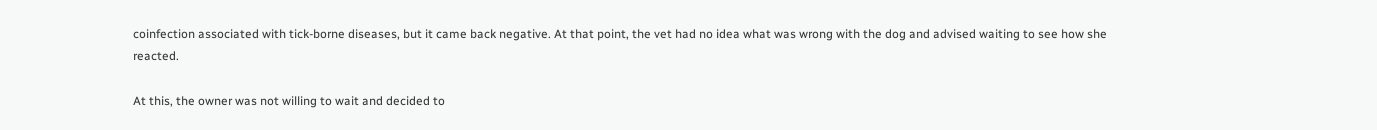coinfection associated with tick-borne diseases, but it came back negative. At that point, the vet had no idea what was wrong with the dog and advised waiting to see how she reacted.

At this, the owner was not willing to wait and decided to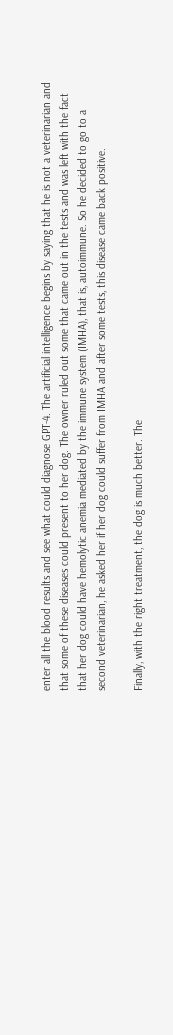enter all the blood results and see what could diagnose GPT-4. The artificial intelligence begins by saying that he is not a veterinarian and that some of these diseases could present to her dog. The owner ruled out some that came out in the tests and was left with the fact that her dog could have hemolytic anemia mediated by the immune system (IMHA), that is, autoimmune. So he decided to go to a second veterinarian, he asked her if her dog could suffer from IMHA and after some tests, this disease came back positive.

Finally, with the right treatment, the dog is much better. The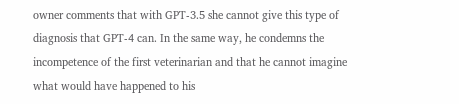owner comments that with GPT-3.5 she cannot give this type of diagnosis that GPT-4 can. In the same way, he condemns the incompetence of the first veterinarian and that he cannot imagine what would have happened to his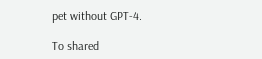pet without GPT-4.

To shared